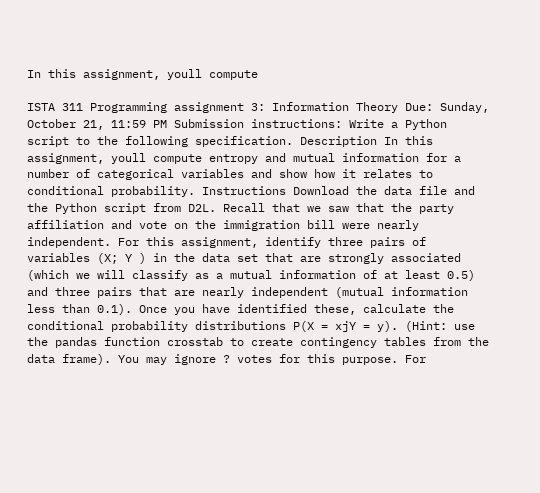In this assignment, youll compute

ISTA 311 Programming assignment 3: Information Theory Due: Sunday, October 21, 11:59 PM Submission instructions: Write a Python script to the following specification. Description In this assignment, youll compute entropy and mutual information for a number of categorical variables and show how it relates to conditional probability. Instructions Download the data file and the Python script from D2L. Recall that we saw that the party affiliation and vote on the immigration bill were nearly independent. For this assignment, identify three pairs of variables (X; Y ) in the data set that are strongly associated (which we will classify as a mutual information of at least 0.5) and three pairs that are nearly independent (mutual information less than 0.1). Once you have identified these, calculate the conditional probability distributions P(X = xjY = y). (Hint: use the pandas function crosstab to create contingency tables from the data frame). You may ignore ? votes for this purpose. For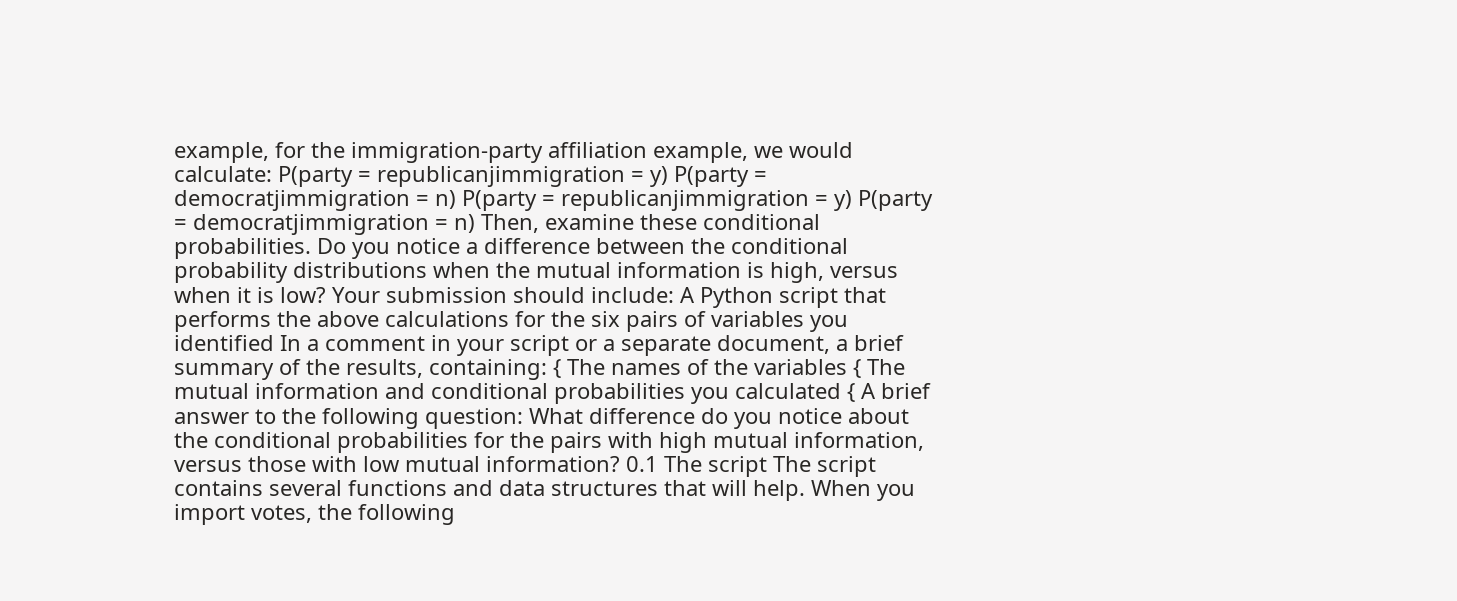example, for the immigration-party affiliation example, we would calculate: P(party = republicanjimmigration = y) P(party = democratjimmigration = n) P(party = republicanjimmigration = y) P(party = democratjimmigration = n) Then, examine these conditional probabilities. Do you notice a difference between the conditional probability distributions when the mutual information is high, versus when it is low? Your submission should include: A Python script that performs the above calculations for the six pairs of variables you identified In a comment in your script or a separate document, a brief summary of the results, containing: { The names of the variables { The mutual information and conditional probabilities you calculated { A brief answer to the following question: What difference do you notice about the conditional probabilities for the pairs with high mutual information, versus those with low mutual information? 0.1 The script The script contains several functions and data structures that will help. When you import votes, the following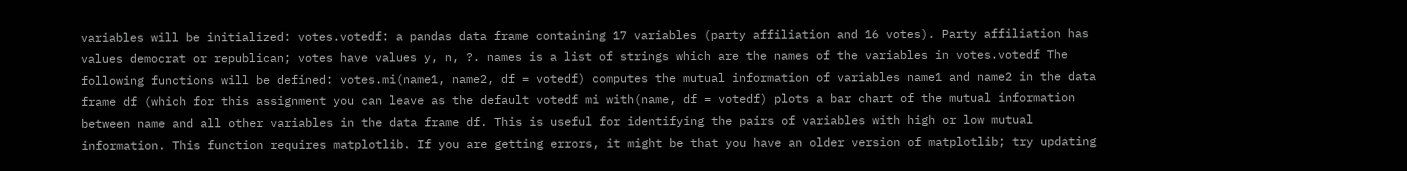variables will be initialized: votes.votedf: a pandas data frame containing 17 variables (party affiliation and 16 votes). Party affiliation has values democrat or republican; votes have values y, n, ?. names is a list of strings which are the names of the variables in votes.votedf The following functions will be defined: votes.mi(name1, name2, df = votedf) computes the mutual information of variables name1 and name2 in the data frame df (which for this assignment you can leave as the default votedf mi with(name, df = votedf) plots a bar chart of the mutual information between name and all other variables in the data frame df. This is useful for identifying the pairs of variables with high or low mutual information. This function requires matplotlib. If you are getting errors, it might be that you have an older version of matplotlib; try updating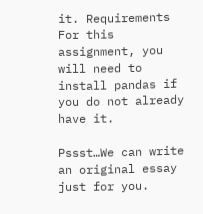it. Requirements For this assignment, you will need to install pandas if you do not already have it.

Pssst…We can write an original essay just for you.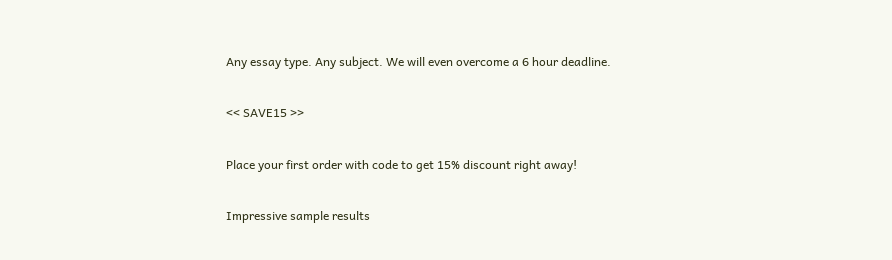Any essay type. Any subject. We will even overcome a 6 hour deadline.

<< SAVE15 >>

Place your first order with code to get 15% discount right away!

Impressive sample results